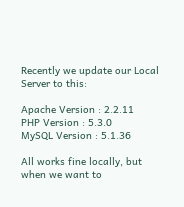Recently we update our Local Server to this:

Apache Version : 2.2.11
PHP Version : 5.3.0
MySQL Version : 5.1.36

All works fine locally, but when we want to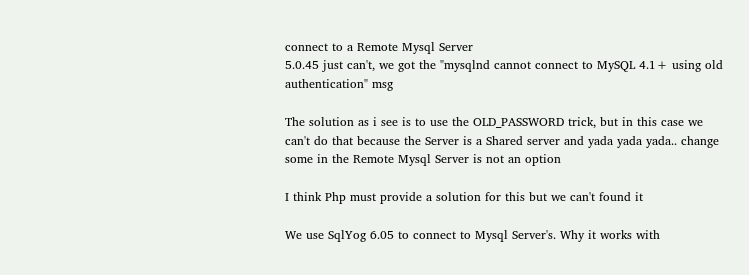connect to a Remote Mysql Server
5.0.45 just can't, we got the "mysqlnd cannot connect to MySQL 4.1+ using old
authentication" msg

The solution as i see is to use the OLD_PASSWORD trick, but in this case we
can't do that because the Server is a Shared server and yada yada yada.. change
some in the Remote Mysql Server is not an option

I think Php must provide a solution for this but we can't found it

We use SqlYog 6.05 to connect to Mysql Server's. Why it works with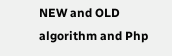NEW and OLD
algorithm and Php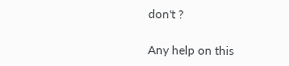don't ?

Any help on this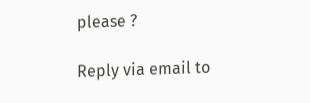please ?

Reply via email to